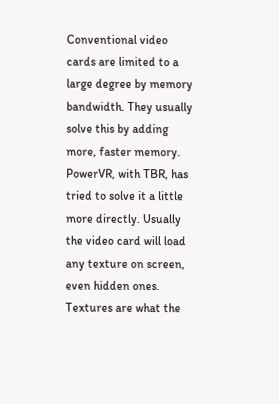Conventional video cards are limited to a large degree by memory bandwidth. They usually solve this by adding more, faster memory. PowerVR, with TBR, has tried to solve it a little more directly. Usually the video card will load any texture on screen, even hidden ones. Textures are what the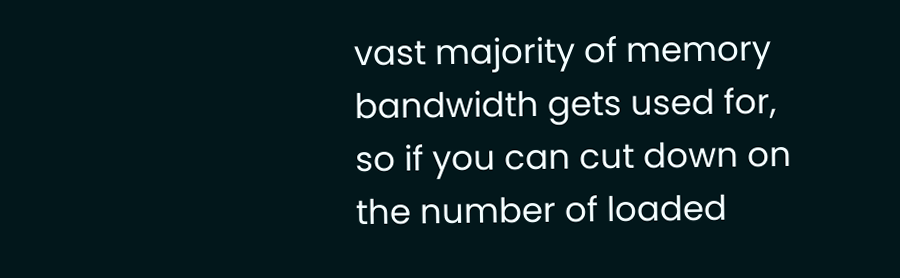vast majority of memory bandwidth gets used for, so if you can cut down on the number of loaded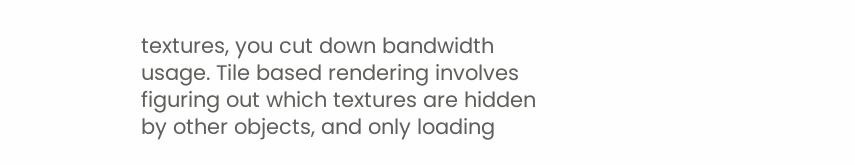textures, you cut down bandwidth usage. Tile based rendering involves figuring out which textures are hidden by other objects, and only loading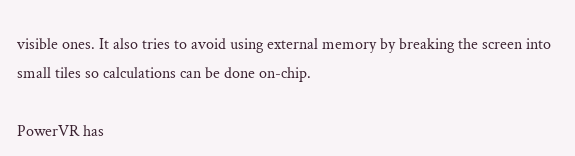visible ones. It also tries to avoid using external memory by breaking the screen into small tiles so calculations can be done on-chip.

PowerVR has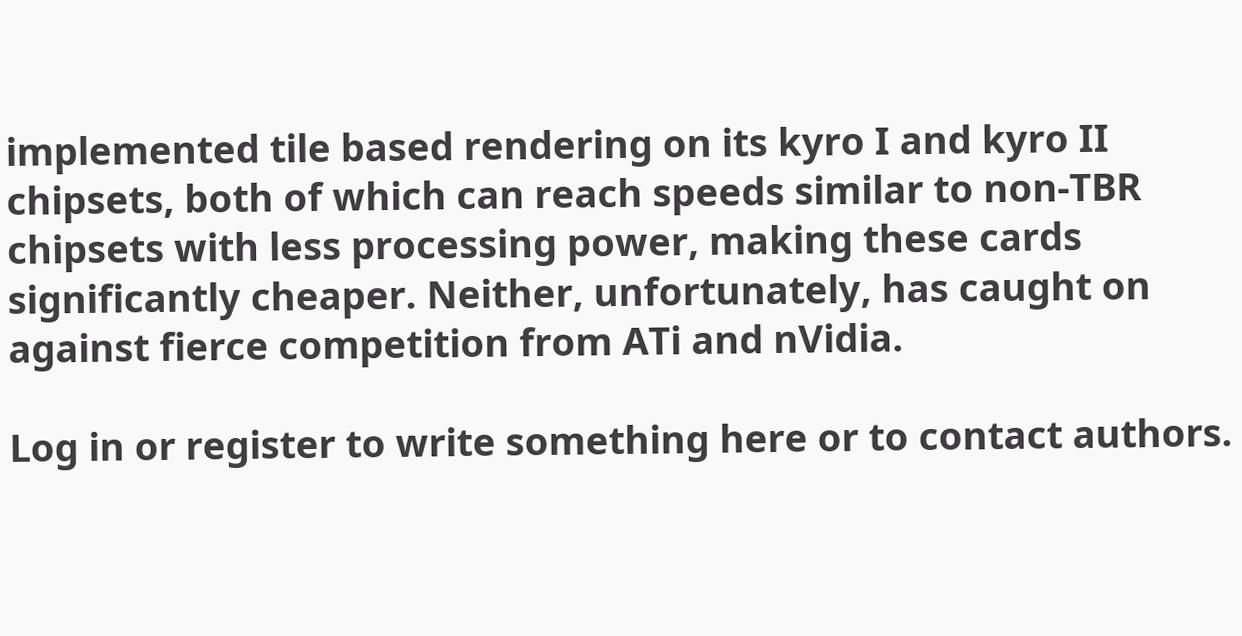implemented tile based rendering on its kyro I and kyro II chipsets, both of which can reach speeds similar to non-TBR chipsets with less processing power, making these cards significantly cheaper. Neither, unfortunately, has caught on against fierce competition from ATi and nVidia.

Log in or register to write something here or to contact authors.